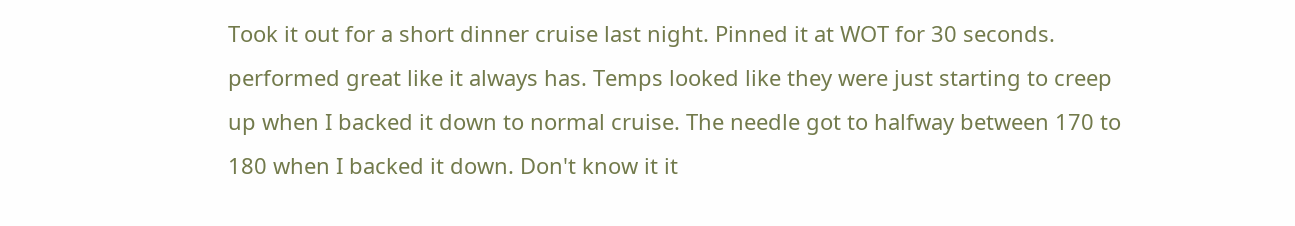Took it out for a short dinner cruise last night. Pinned it at WOT for 30 seconds.
performed great like it always has. Temps looked like they were just starting to creep up when I backed it down to normal cruise. The needle got to halfway between 170 to 180 when I backed it down. Don't know it it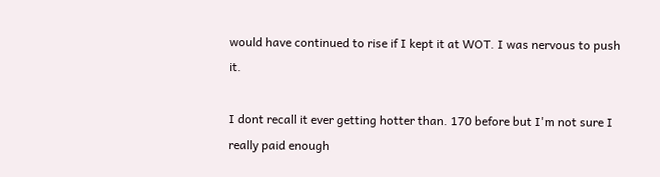would have continued to rise if I kept it at WOT. I was nervous to push it.

I dont recall it ever getting hotter than. 170 before but I'm not sure I really paid enough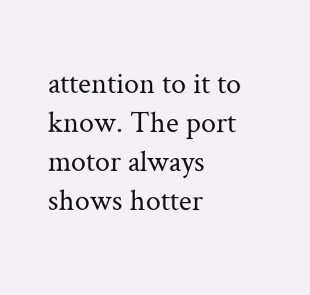attention to it to know. The port motor always shows hotter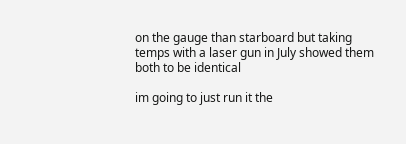on the gauge than starboard but taking temps with a laser gun in July showed them both to be identical

im going to just run it the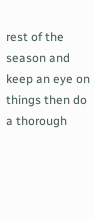rest of the season and keep an eye on things then do a thorough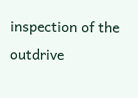inspection of the outdrive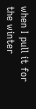when I pull it for the winter